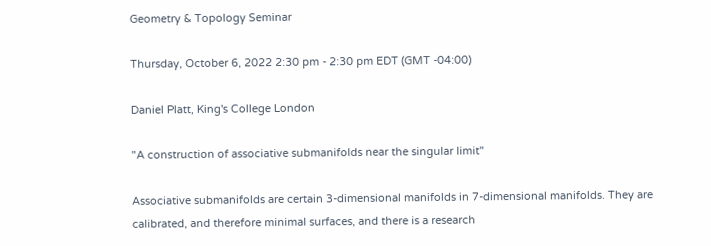Geometry & Topology Seminar

Thursday, October 6, 2022 2:30 pm - 2:30 pm EDT (GMT -04:00)

Daniel Platt, King's College London

"A construction of associative submanifolds near the singular limit"

Associative submanifolds are certain 3-dimensional manifolds in 7-dimensional manifolds. They are calibrated, and therefore minimal surfaces, and there is a research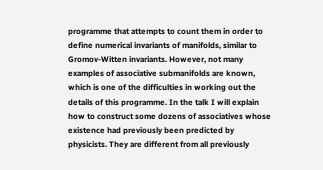programme that attempts to count them in order to define numerical invariants of manifolds, similar to Gromov-Witten invariants. However, not many examples of associative submanifolds are known, which is one of the difficulties in working out the details of this programme. In the talk I will explain how to construct some dozens of associatives whose existence had previously been predicted by physicists. They are different from all previously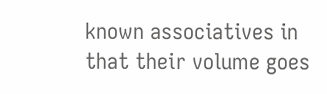known associatives in that their volume goes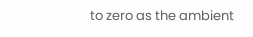to zero as the ambient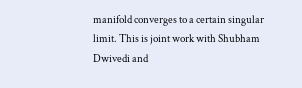manifold converges to a certain singular limit. This is joint work with Shubham Dwivedi and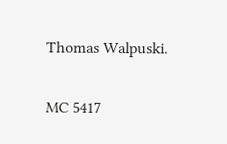Thomas Walpuski.

MC 5417